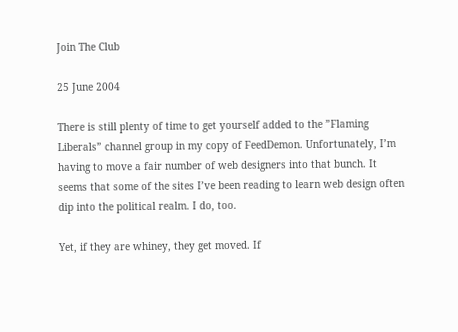Join The Club

25 June 2004

There is still plenty of time to get yourself added to the ”Flaming Liberals” channel group in my copy of FeedDemon. Unfortunately, I’m having to move a fair number of web designers into that bunch. It seems that some of the sites I’ve been reading to learn web design often dip into the political realm. I do, too.

Yet, if they are whiney, they get moved. If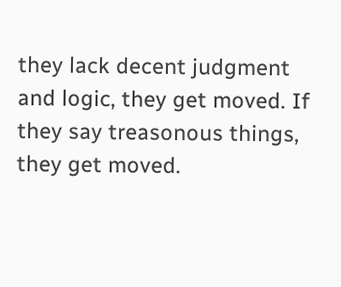they lack decent judgment and logic, they get moved. If they say treasonous things, they get moved.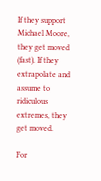If they support Michael Moore, they get moved (fast). If they extrapolate and assume to ridiculous extremes, they get moved.

For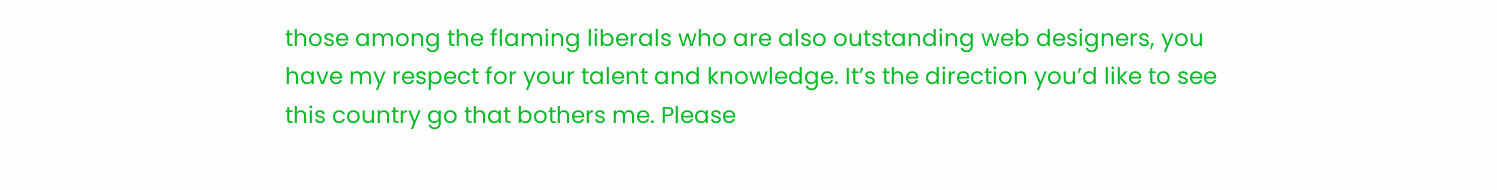those among the flaming liberals who are also outstanding web designers, you have my respect for your talent and knowledge. It’s the direction you’d like to see this country go that bothers me. Please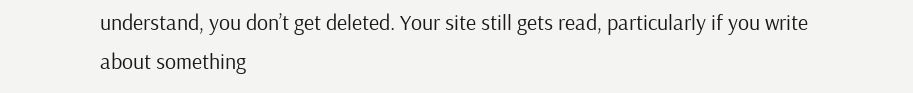understand, you don’t get deleted. Your site still gets read, particularly if you write about something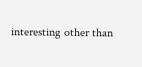interesting other than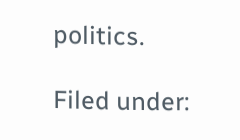politics.

Filed under: